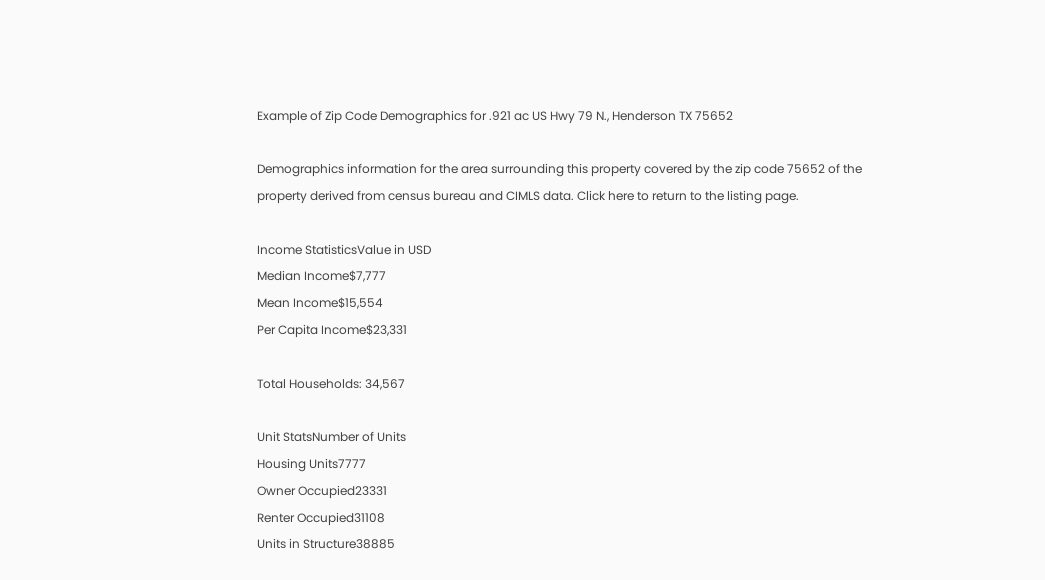Example of Zip Code Demographics for .921 ac US Hwy 79 N., Henderson TX 75652

Demographics information for the area surrounding this property covered by the zip code 75652 of the property derived from census bureau and CIMLS data. Click here to return to the listing page.

Income StatisticsValue in USD
Median Income$7,777
Mean Income$15,554
Per Capita Income$23,331

Total Households: 34,567

Unit StatsNumber of Units
Housing Units7777
Owner Occupied23331
Renter Occupied31108
Units in Structure38885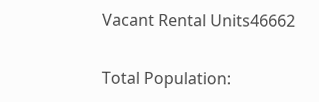Vacant Rental Units46662

Total Population: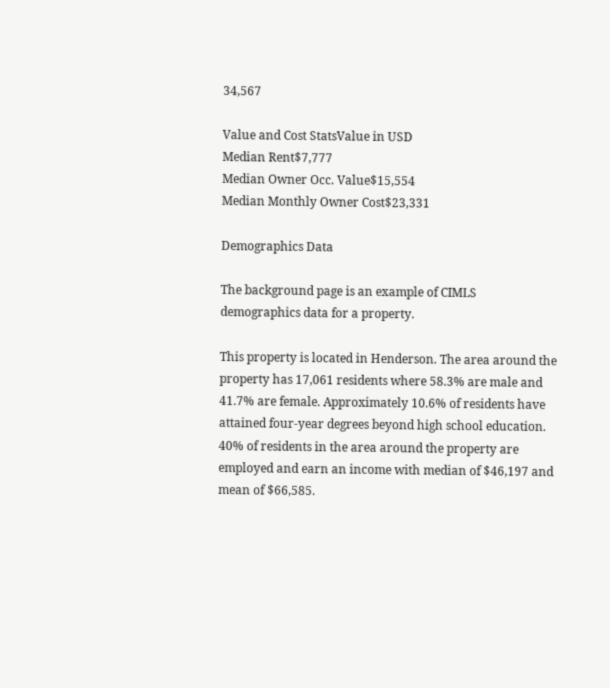34,567

Value and Cost StatsValue in USD
Median Rent$7,777
Median Owner Occ. Value$15,554
Median Monthly Owner Cost$23,331

Demographics Data

The background page is an example of CIMLS demographics data for a property.

This property is located in Henderson. The area around the property has 17,061 residents where 58.3% are male and 41.7% are female. Approximately 10.6% of residents have attained four-year degrees beyond high school education. 40% of residents in the area around the property are employed and earn an income with median of $46,197 and mean of $66,585.